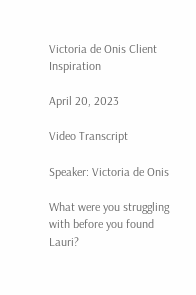Victoria de Onis Client Inspiration

April 20, 2023

Video Transcript

Speaker: Victoria de Onis

What were you struggling with before you found Lauri?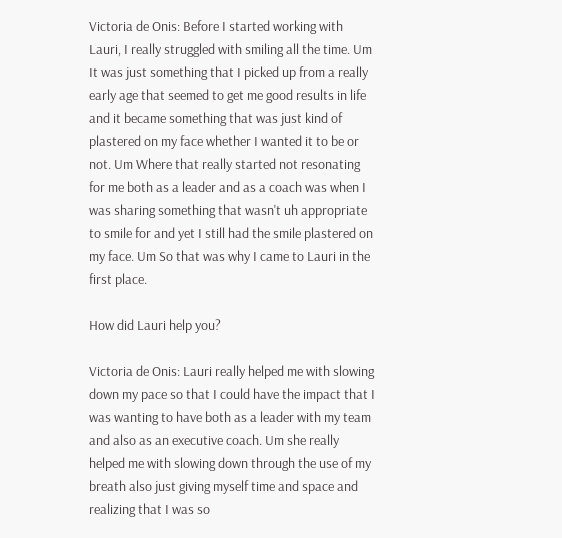Victoria de Onis: Before I started working with Lauri, I really struggled with smiling all the time. Um It was just something that I picked up from a really early age that seemed to get me good results in life and it became something that was just kind of plastered on my face whether I wanted it to be or not. Um Where that really started not resonating for me both as a leader and as a coach was when I was sharing something that wasn't uh appropriate to smile for and yet I still had the smile plastered on my face. Um So that was why I came to Lauri in the first place.

How did Lauri help you?

Victoria de Onis: Lauri really helped me with slowing down my pace so that I could have the impact that I was wanting to have both as a leader with my team and also as an executive coach. Um she really helped me with slowing down through the use of my breath also just giving myself time and space and realizing that I was so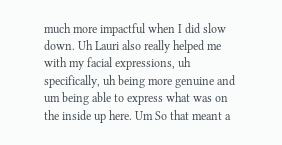much more impactful when I did slow down. Uh Lauri also really helped me with my facial expressions, uh specifically, uh being more genuine and um being able to express what was on the inside up here. Um So that meant a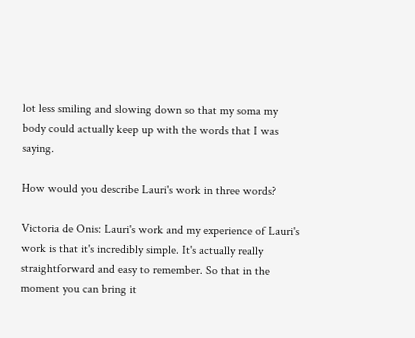lot less smiling and slowing down so that my soma my body could actually keep up with the words that I was saying.

How would you describe Lauri's work in three words?

Victoria de Onis: Lauri's work and my experience of Lauri's work is that it's incredibly simple. It's actually really straightforward and easy to remember. So that in the moment you can bring it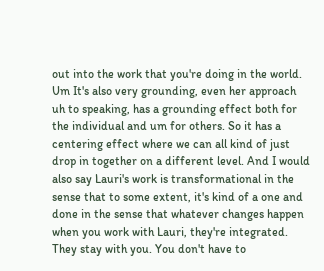out into the work that you're doing in the world. Um It's also very grounding, even her approach uh to speaking, has a grounding effect both for the individual and um for others. So it has a centering effect where we can all kind of just drop in together on a different level. And I would also say Lauri's work is transformational in the sense that to some extent, it's kind of a one and done in the sense that whatever changes happen when you work with Lauri, they're integrated. They stay with you. You don't have to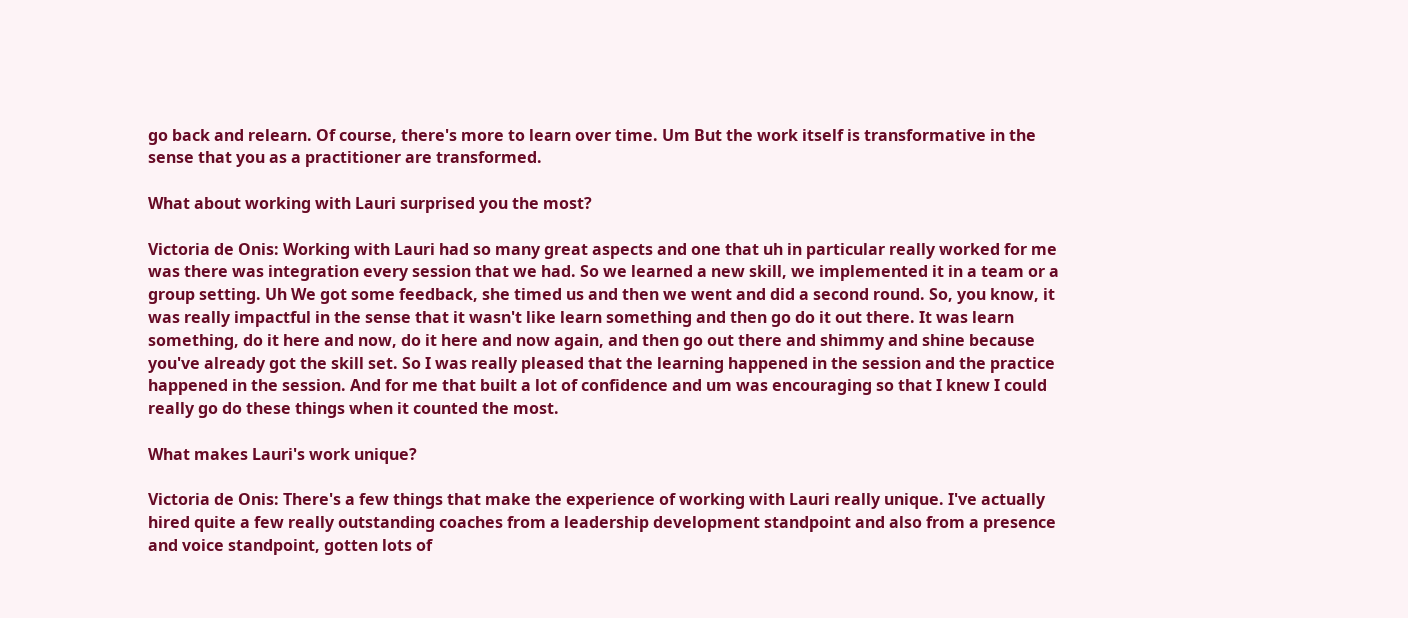go back and relearn. Of course, there's more to learn over time. Um But the work itself is transformative in the sense that you as a practitioner are transformed.

What about working with Lauri surprised you the most?

Victoria de Onis: Working with Lauri had so many great aspects and one that uh in particular really worked for me was there was integration every session that we had. So we learned a new skill, we implemented it in a team or a group setting. Uh We got some feedback, she timed us and then we went and did a second round. So, you know, it was really impactful in the sense that it wasn't like learn something and then go do it out there. It was learn something, do it here and now, do it here and now again, and then go out there and shimmy and shine because you've already got the skill set. So I was really pleased that the learning happened in the session and the practice happened in the session. And for me that built a lot of confidence and um was encouraging so that I knew I could really go do these things when it counted the most.

What makes Lauri's work unique?

Victoria de Onis: There's a few things that make the experience of working with Lauri really unique. I've actually hired quite a few really outstanding coaches from a leadership development standpoint and also from a presence and voice standpoint, gotten lots of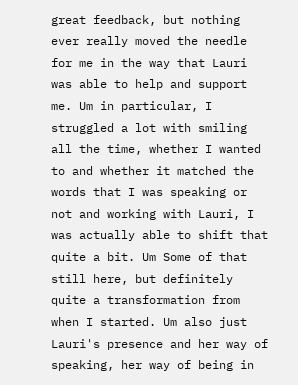great feedback, but nothing ever really moved the needle for me in the way that Lauri was able to help and support me. Um in particular, I struggled a lot with smiling all the time, whether I wanted to and whether it matched the words that I was speaking or not and working with Lauri, I was actually able to shift that quite a bit. Um Some of that still here, but definitely quite a transformation from when I started. Um also just Lauri's presence and her way of speaking, her way of being in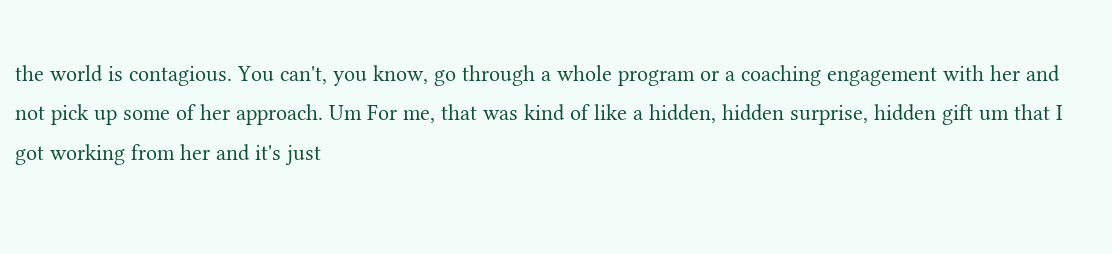the world is contagious. You can't, you know, go through a whole program or a coaching engagement with her and not pick up some of her approach. Um For me, that was kind of like a hidden, hidden surprise, hidden gift um that I got working from her and it's just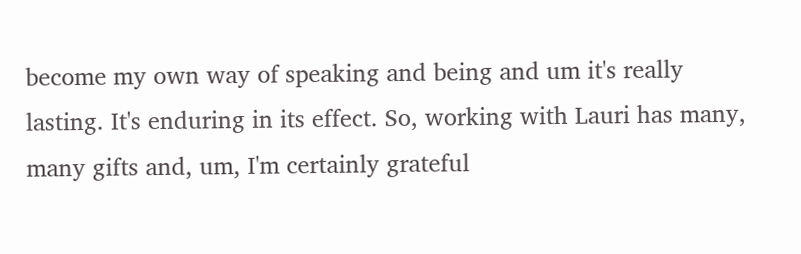become my own way of speaking and being and um it's really lasting. It's enduring in its effect. So, working with Lauri has many, many gifts and, um, I'm certainly grateful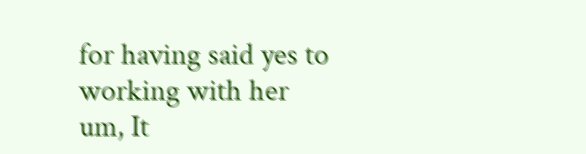for having said yes to working with her um, It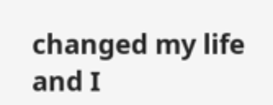changed my life and I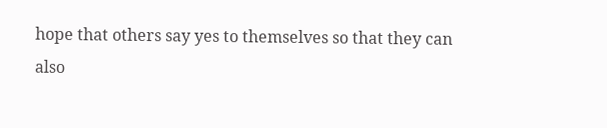hope that others say yes to themselves so that they can also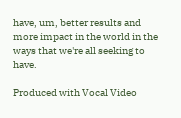have, um, better results and more impact in the world in the ways that we're all seeking to have.

Produced with Vocal Video